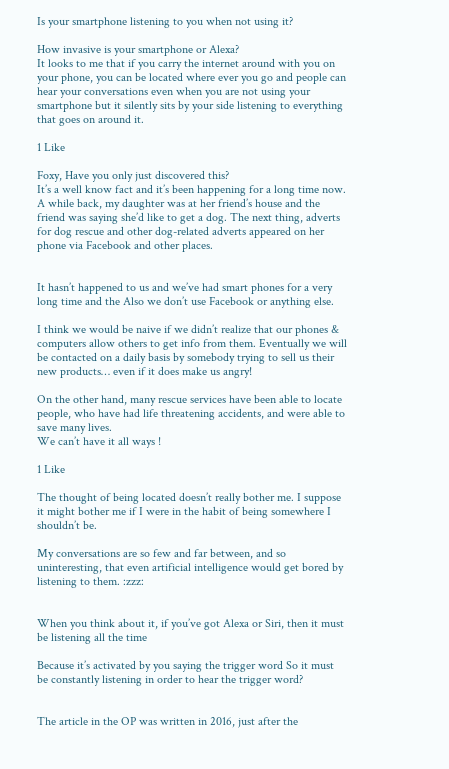Is your smartphone listening to you when not using it?

How invasive is your smartphone or Alexa?
It looks to me that if you carry the internet around with you on your phone, you can be located where ever you go and people can hear your conversations even when you are not using your smartphone but it silently sits by your side listening to everything that goes on around it.

1 Like

Foxy, Have you only just discovered this?
It’s a well know fact and it’s been happening for a long time now.
A while back, my daughter was at her friend’s house and the friend was saying she’d like to get a dog. The next thing, adverts for dog rescue and other dog-related adverts appeared on her phone via Facebook and other places.


It hasn’t happened to us and we’ve had smart phones for a very long time and the Also we don’t use Facebook or anything else.

I think we would be naive if we didn’t realize that our phones & computers allow others to get info from them. Eventually we will be contacted on a daily basis by somebody trying to sell us their new products… even if it does make us angry!

On the other hand, many rescue services have been able to locate people, who have had life threatening accidents, and were able to save many lives.
We can’t have it all ways !

1 Like

The thought of being located doesn’t really bother me. I suppose it might bother me if I were in the habit of being somewhere I shouldn’t be.

My conversations are so few and far between, and so uninteresting, that even artificial intelligence would get bored by listening to them. :zzz:


When you think about it, if you’ve got Alexa or Siri, then it must be listening all the time

Because it’s activated by you saying the trigger word So it must be constantly listening in order to hear the trigger word?


The article in the OP was written in 2016, just after the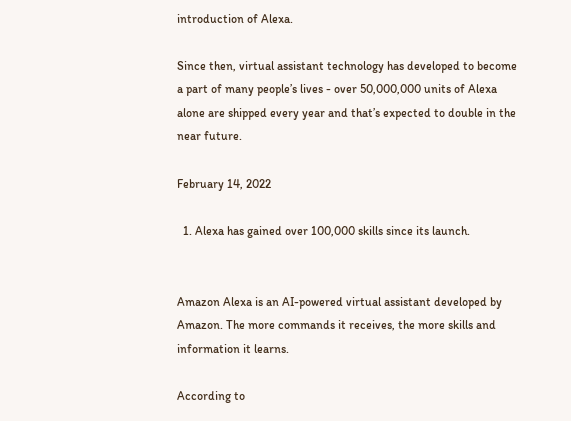introduction of Alexa.

Since then, virtual assistant technology has developed to become a part of many people’s lives - over 50,000,000 units of Alexa alone are shipped every year and that’s expected to double in the near future.

February 14, 2022

  1. Alexa has gained over 100,000 skills since its launch.


Amazon Alexa is an AI-powered virtual assistant developed by Amazon. The more commands it receives, the more skills and information it learns.

According to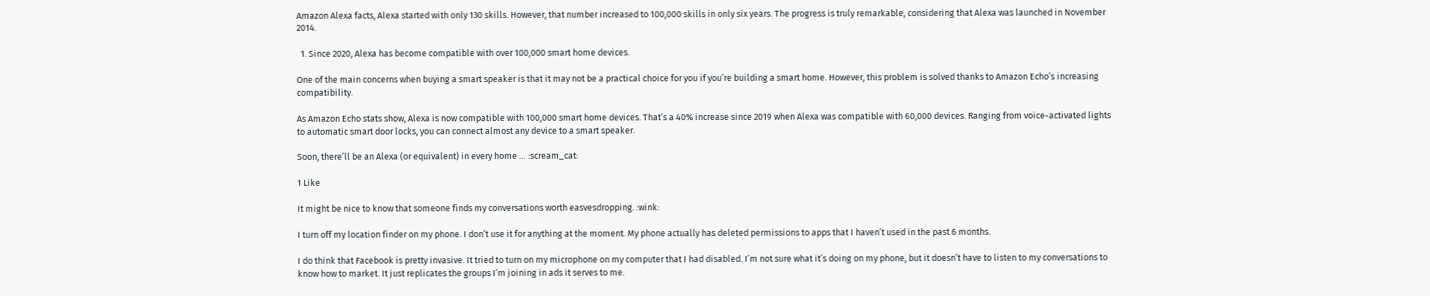Amazon Alexa facts, Alexa started with only 130 skills. However, that number increased to 100,000 skills in only six years. The progress is truly remarkable, considering that Alexa was launched in November 2014.

  1. Since 2020, Alexa has become compatible with over 100,000 smart home devices.

One of the main concerns when buying a smart speaker is that it may not be a practical choice for you if you’re building a smart home. However, this problem is solved thanks to Amazon Echo’s increasing compatibility.

As Amazon Echo stats show, Alexa is now compatible with 100,000 smart home devices. That’s a 40% increase since 2019 when Alexa was compatible with 60,000 devices. Ranging from voice-activated lights to automatic smart door locks, you can connect almost any device to a smart speaker.

Soon, there’ll be an Alexa (or equivalent) in every home … :scream_cat:

1 Like

It might be nice to know that someone finds my conversations worth easvesdropping. :wink:

I turn off my location finder on my phone. I don’t use it for anything at the moment. My phone actually has deleted permissions to apps that I haven’t used in the past 6 months.

I do think that Facebook is pretty invasive. It tried to turn on my microphone on my computer that I had disabled. I’m not sure what it’s doing on my phone, but it doesn’t have to listen to my conversations to know how to market. It just replicates the groups I’m joining in ads it serves to me.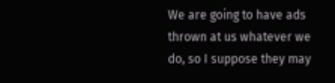We are going to have ads thrown at us whatever we do, so I suppose they may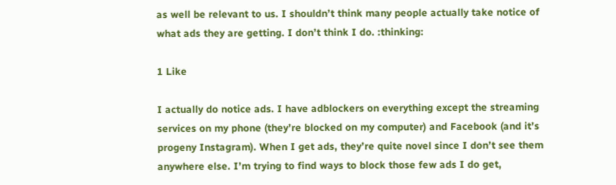as well be relevant to us. I shouldn’t think many people actually take notice of what ads they are getting. I don’t think I do. :thinking:

1 Like

I actually do notice ads. I have adblockers on everything except the streaming services on my phone (they’re blocked on my computer) and Facebook (and it’s progeny Instagram). When I get ads, they’re quite novel since I don’t see them anywhere else. I’m trying to find ways to block those few ads I do get,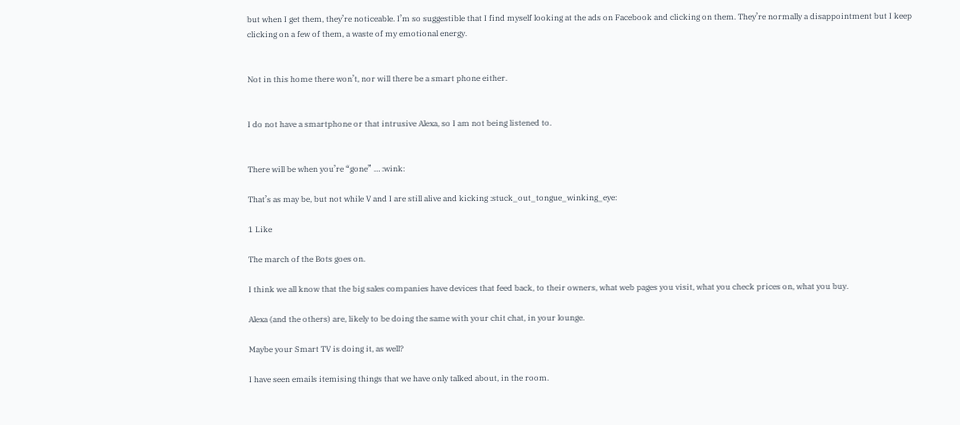but when I get them, they’re noticeable. I’m so suggestible that I find myself looking at the ads on Facebook and clicking on them. They’re normally a disappointment but I keep clicking on a few of them, a waste of my emotional energy.


Not in this home there won’t, nor will there be a smart phone either.


I do not have a smartphone or that intrusive Alexa, so I am not being listened to.


There will be when you’re “gone” … :wink:

That’s as may be, but not while V and I are still alive and kicking :stuck_out_tongue_winking_eye:

1 Like

The march of the Bots goes on.

I think we all know that the big sales companies have devices that feed back, to their owners, what web pages you visit, what you check prices on, what you buy.

Alexa (and the others) are, likely to be doing the same with your chit chat, in your lounge.

Maybe your Smart TV is doing it, as well?

I have seen emails itemising things that we have only talked about, in the room.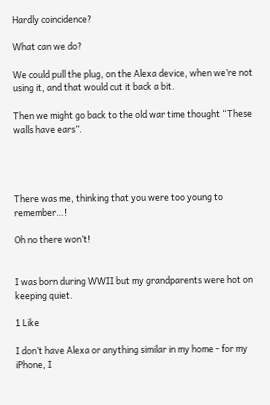Hardly coincidence?

What can we do?

We could pull the plug, on the Alexa device, when we’re not using it, and that would cut it back a bit.

Then we might go back to the old war time thought “These walls have ears”.




There was me, thinking that you were too young to remember…!

Oh no there won’t!


I was born during WWII but my grandparents were hot on keeping quiet.

1 Like

I don’t have Alexa or anything similar in my home - for my iPhone, I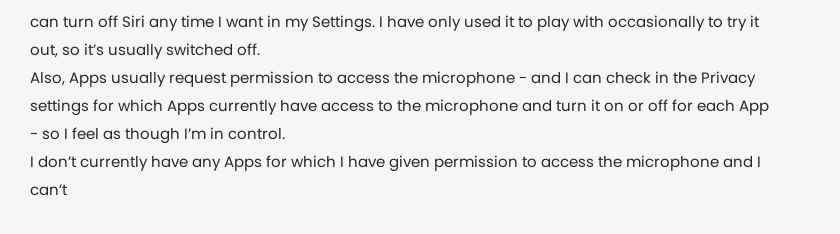can turn off Siri any time I want in my Settings. I have only used it to play with occasionally to try it out, so it’s usually switched off.
Also, Apps usually request permission to access the microphone - and I can check in the Privacy settings for which Apps currently have access to the microphone and turn it on or off for each App - so I feel as though I’m in control.
I don’t currently have any Apps for which I have given permission to access the microphone and I can’t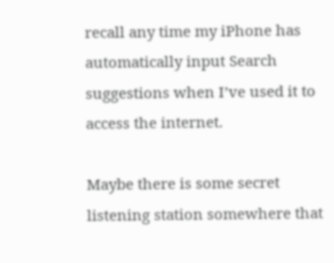recall any time my iPhone has automatically input Search suggestions when I’ve used it to access the internet.

Maybe there is some secret listening station somewhere that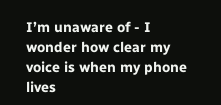I’m unaware of - I wonder how clear my voice is when my phone lives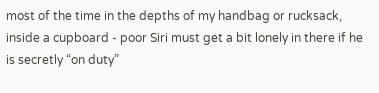most of the time in the depths of my handbag or rucksack, inside a cupboard - poor Siri must get a bit lonely in there if he is secretly “on duty”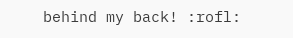behind my back! :rofl: